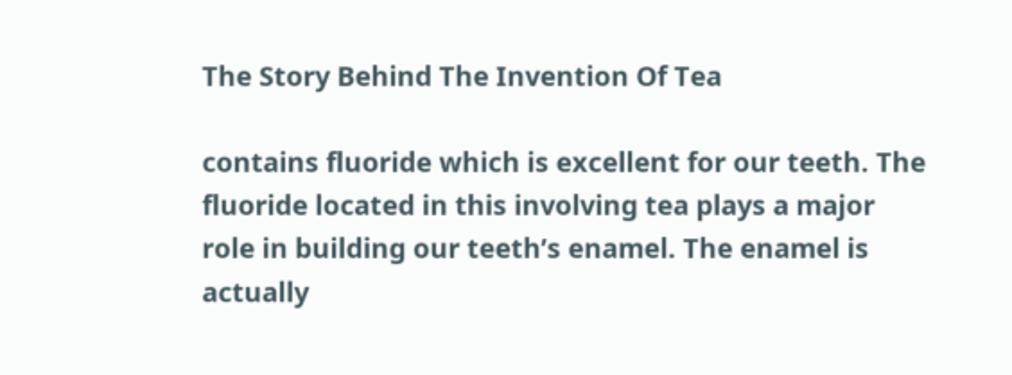The Story Behind The Invention Of Tea

contains fluoride which is excellent for our teeth. The fluoride located in this involving tea plays a major role in building our teeth’s enamel. The enamel is actually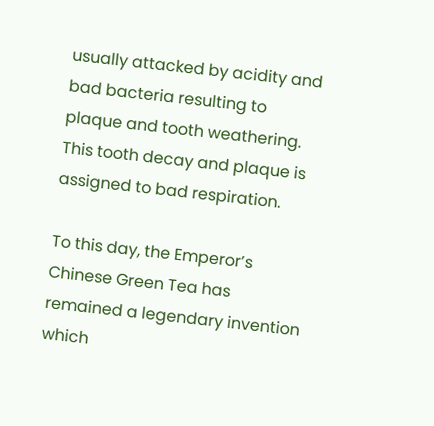usually attacked by acidity and bad bacteria resulting to plaque and tooth weathering. This tooth decay and plaque is assigned to bad respiration.

To this day, the Emperor’s Chinese Green Tea has remained a legendary invention which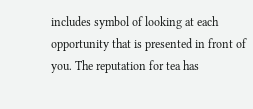includes symbol of looking at each opportunity that is presented in front of you. The reputation for tea has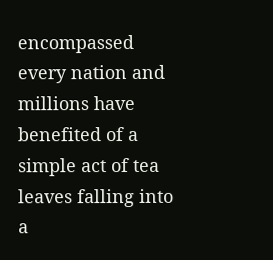encompassed every nation and millions have benefited of a simple act of tea leaves falling into a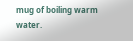mug of boiling warm water.